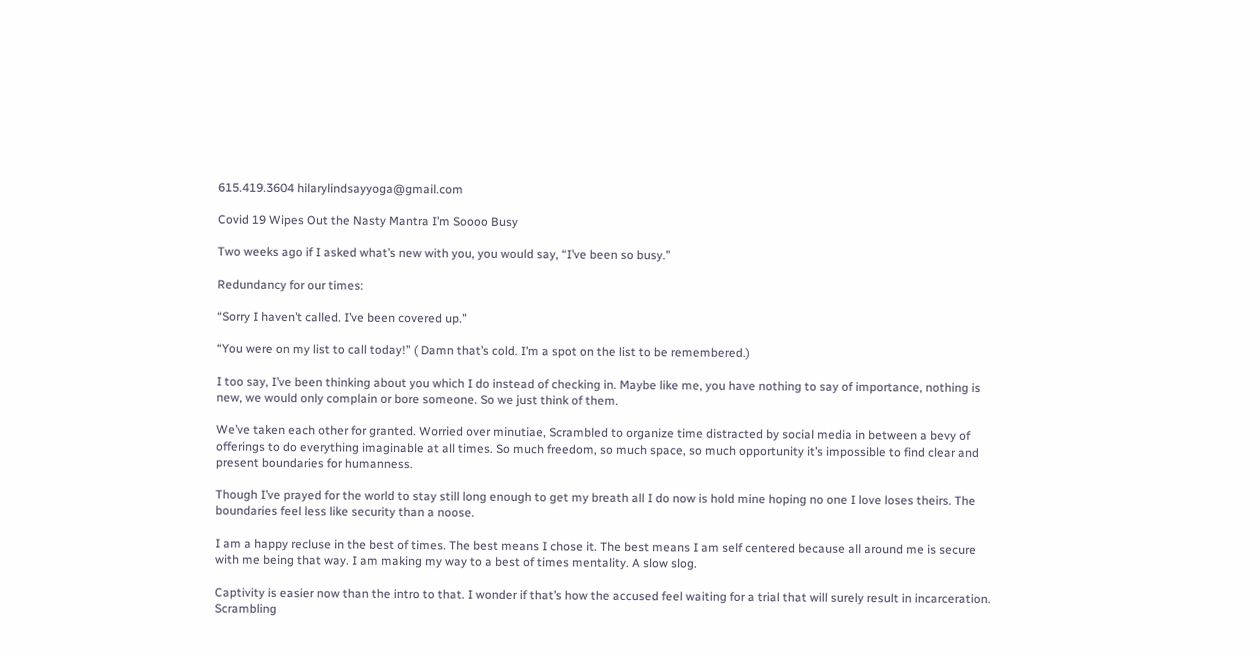615.419.3604 hilarylindsayyoga@gmail.com

Covid 19 Wipes Out the Nasty Mantra I’m Soooo Busy

Two weeks ago if I asked what’s new with you, you would say, “I’ve been so busy.”

Redundancy for our times:

“Sorry I haven’t called. I’ve been covered up.”

“You were on my list to call today!” ( Damn that’s cold. I’m a spot on the list to be remembered.)

I too say, I’ve been thinking about you which I do instead of checking in. Maybe like me, you have nothing to say of importance, nothing is new, we would only complain or bore someone. So we just think of them.

We’ve taken each other for granted. Worried over minutiae, Scrambled to organize time distracted by social media in between a bevy of offerings to do everything imaginable at all times. So much freedom, so much space, so much opportunity it’s impossible to find clear and present boundaries for humanness.

Though I’ve prayed for the world to stay still long enough to get my breath all I do now is hold mine hoping no one I love loses theirs. The boundaries feel less like security than a noose.

I am a happy recluse in the best of times. The best means I chose it. The best means I am self centered because all around me is secure with me being that way. I am making my way to a best of times mentality. A slow slog.

Captivity is easier now than the intro to that. I wonder if that’s how the accused feel waiting for a trial that will surely result in incarceration. Scrambling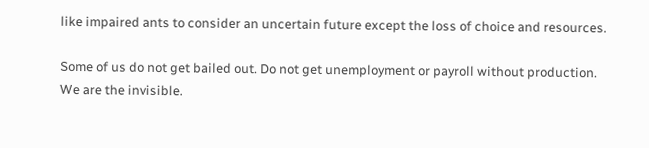like impaired ants to consider an uncertain future except the loss of choice and resources.

Some of us do not get bailed out. Do not get unemployment or payroll without production. We are the invisible.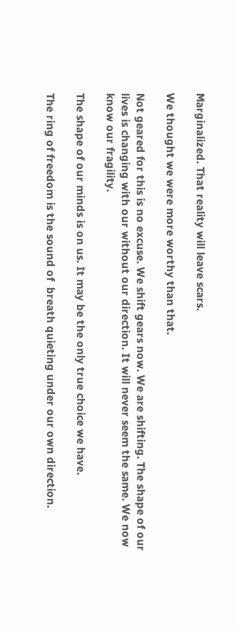Marginalized. That reality will leave scars.

We thought we were more worthy than that.

Not geared for this is no excuse. We shift gears now. We are shifting. The shape of our lives is changing with our without our direction. It will never seem the same. We now know our fragility.

The shape of our minds is on us. It may be the only true choice we have.

The ring of freedom is the sound of  breath quieting under our own direction.